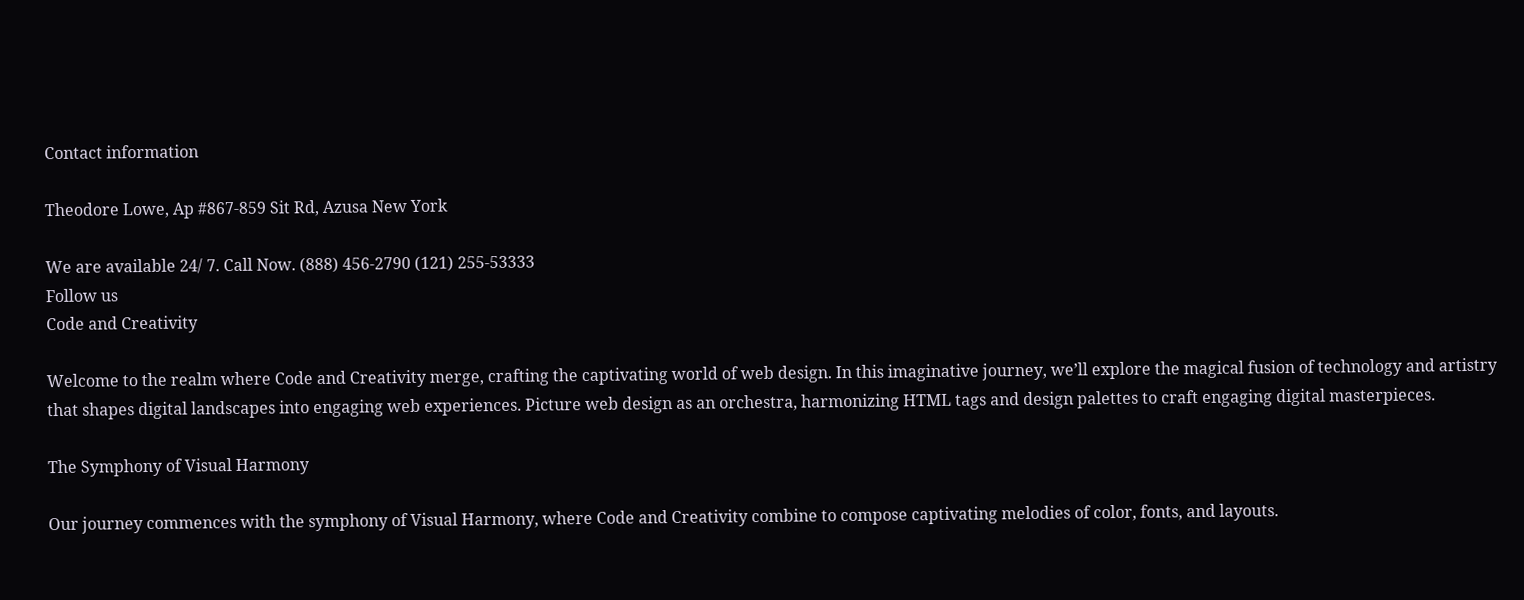Contact information

Theodore Lowe, Ap #867-859 Sit Rd, Azusa New York

We are available 24/ 7. Call Now. (888) 456-2790 (121) 255-53333
Follow us
Code and Creativity

Welcome to the realm where Code and Creativity merge, crafting the captivating world of web design. In this imaginative journey, we’ll explore the magical fusion of technology and artistry that shapes digital landscapes into engaging web experiences. Picture web design as an orchestra, harmonizing HTML tags and design palettes to craft engaging digital masterpieces.

The Symphony of Visual Harmony

Our journey commences with the symphony of Visual Harmony, where Code and Creativity combine to compose captivating melodies of color, fonts, and layouts.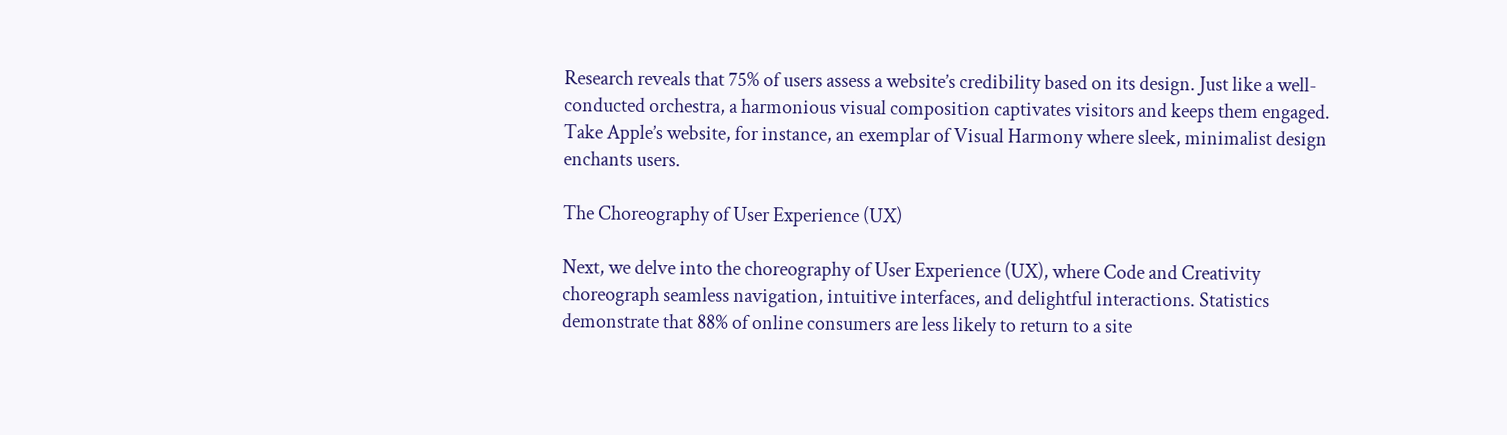Research reveals that 75% of users assess a website’s credibility based on its design. Just like a well-conducted orchestra, a harmonious visual composition captivates visitors and keeps them engaged. Take Apple’s website, for instance, an exemplar of Visual Harmony where sleek, minimalist design enchants users.

The Choreography of User Experience (UX)

Next, we delve into the choreography of User Experience (UX), where Code and Creativity choreograph seamless navigation, intuitive interfaces, and delightful interactions. Statistics demonstrate that 88% of online consumers are less likely to return to a site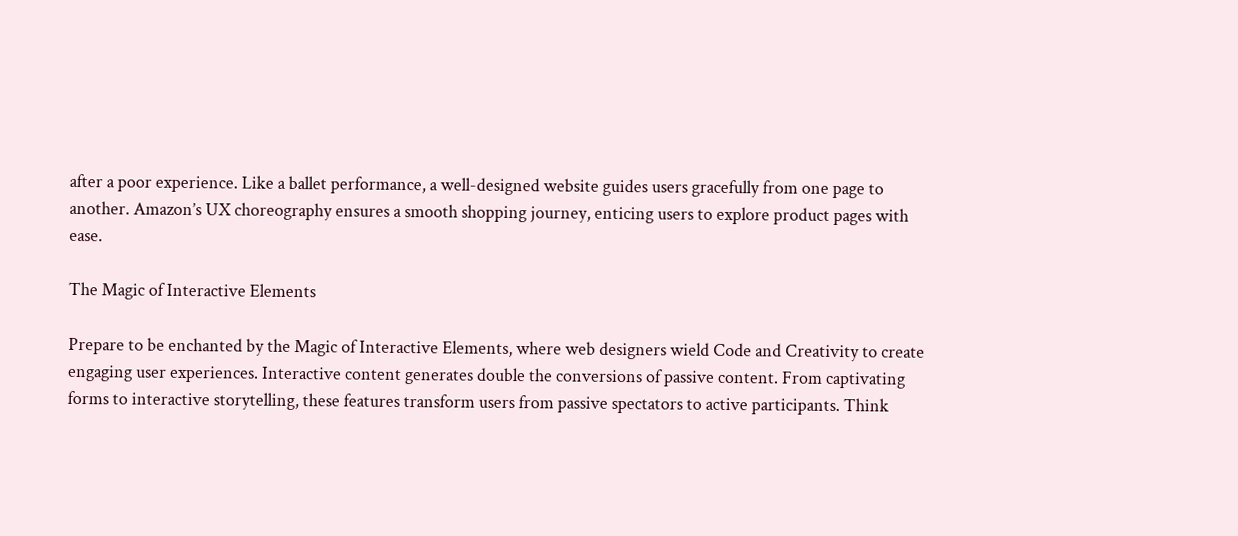after a poor experience. Like a ballet performance, a well-designed website guides users gracefully from one page to another. Amazon’s UX choreography ensures a smooth shopping journey, enticing users to explore product pages with ease.

The Magic of Interactive Elements

Prepare to be enchanted by the Magic of Interactive Elements, where web designers wield Code and Creativity to create engaging user experiences. Interactive content generates double the conversions of passive content. From captivating forms to interactive storytelling, these features transform users from passive spectators to active participants. Think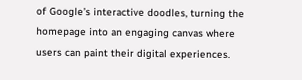of Google’s interactive doodles, turning the homepage into an engaging canvas where users can paint their digital experiences.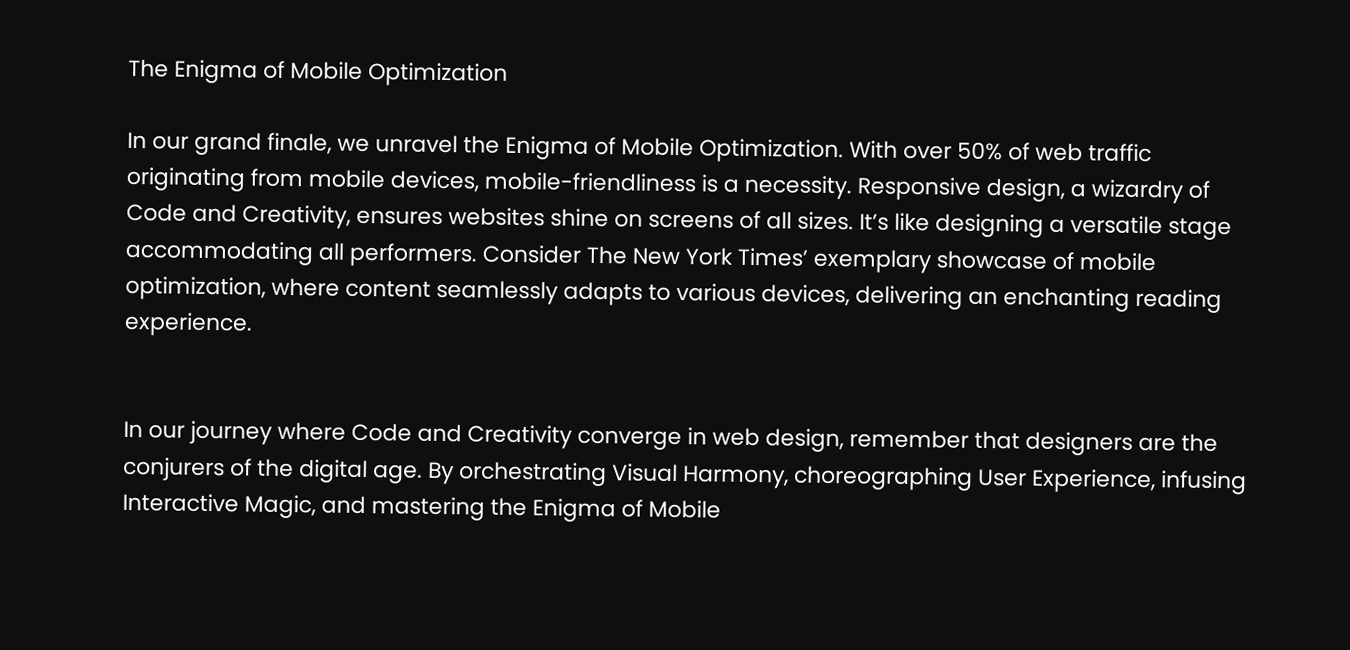The Enigma of Mobile Optimization

In our grand finale, we unravel the Enigma of Mobile Optimization. With over 50% of web traffic originating from mobile devices, mobile-friendliness is a necessity. Responsive design, a wizardry of Code and Creativity, ensures websites shine on screens of all sizes. It’s like designing a versatile stage accommodating all performers. Consider The New York Times’ exemplary showcase of mobile optimization, where content seamlessly adapts to various devices, delivering an enchanting reading experience.


In our journey where Code and Creativity converge in web design, remember that designers are the conjurers of the digital age. By orchestrating Visual Harmony, choreographing User Experience, infusing Interactive Magic, and mastering the Enigma of Mobile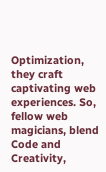Optimization, they craft captivating web experiences. So, fellow web magicians, blend Code and Creativity,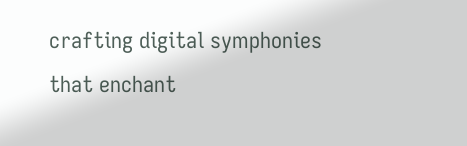crafting digital symphonies that enchant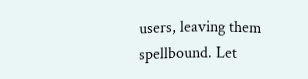users, leaving them spellbound. Let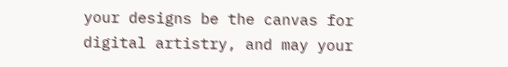your designs be the canvas for digital artistry, and may your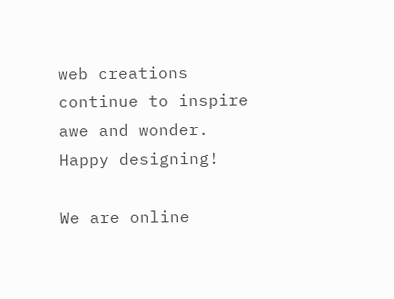web creations continue to inspire awe and wonder. Happy designing!

We are online